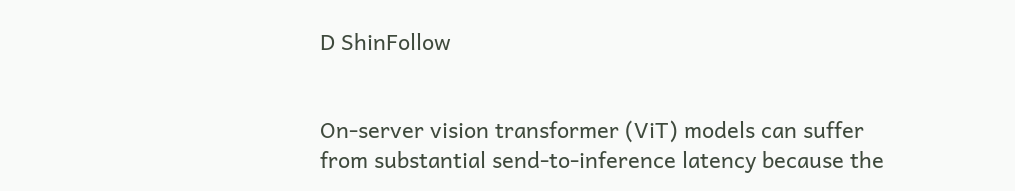D ShinFollow


On-server vision transformer (ViT) models can suffer from substantial send-to-inference latency because the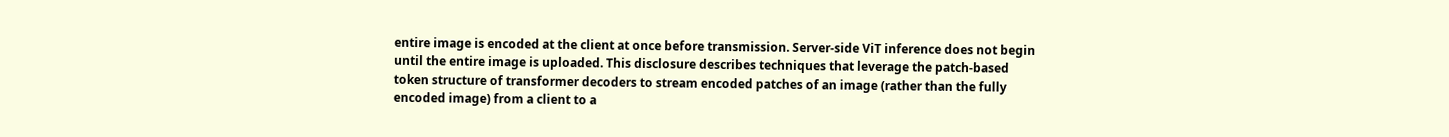entire image is encoded at the client at once before transmission. Server-side ViT inference does not begin until the entire image is uploaded. This disclosure describes techniques that leverage the patch-based token structure of transformer decoders to stream encoded patches of an image (rather than the fully encoded image) from a client to a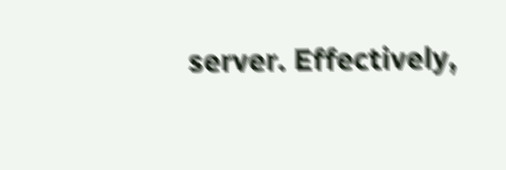server. Effectively,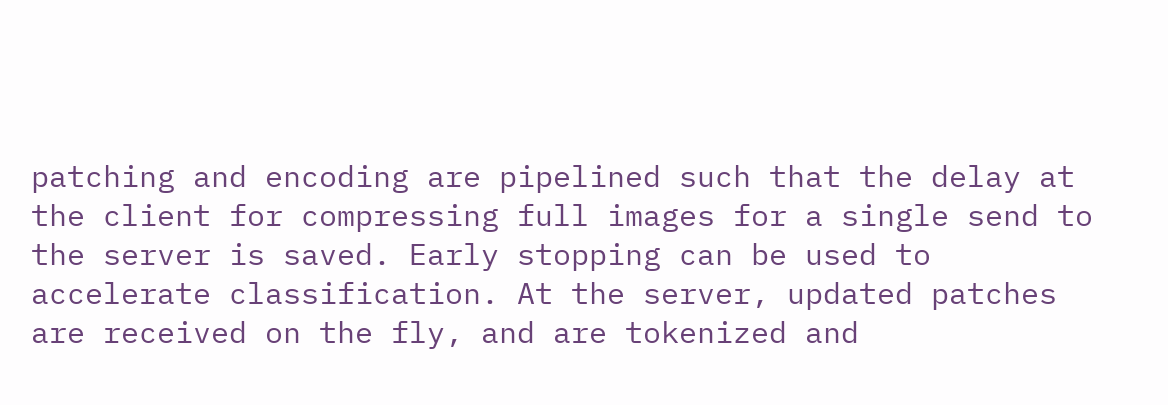patching and encoding are pipelined such that the delay at the client for compressing full images for a single send to the server is saved. Early stopping can be used to accelerate classification. At the server, updated patches are received on the fly, and are tokenized and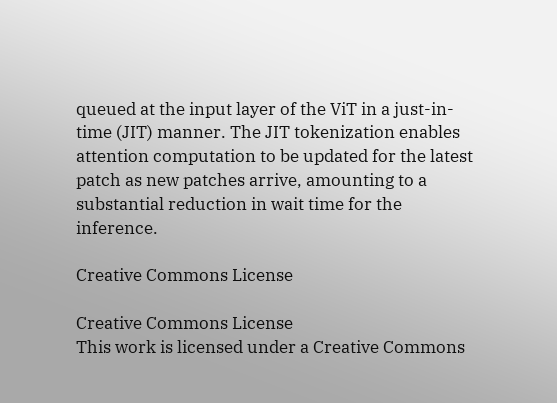queued at the input layer of the ViT in a just-in-time (JIT) manner. The JIT tokenization enables attention computation to be updated for the latest patch as new patches arrive, amounting to a substantial reduction in wait time for the inference.

Creative Commons License

Creative Commons License
This work is licensed under a Creative Commons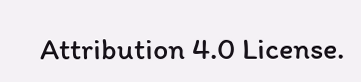Attribution 4.0 License.